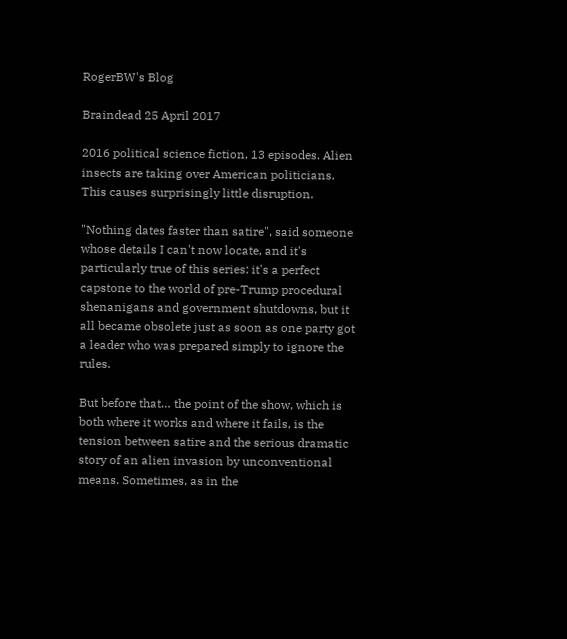RogerBW's Blog

Braindead 25 April 2017

2016 political science fiction, 13 episodes. Alien insects are taking over American politicians. This causes surprisingly little disruption.

"Nothing dates faster than satire", said someone whose details I can't now locate, and it's particularly true of this series: it's a perfect capstone to the world of pre-Trump procedural shenanigans and government shutdowns, but it all became obsolete just as soon as one party got a leader who was prepared simply to ignore the rules.

But before that… the point of the show, which is both where it works and where it fails, is the tension between satire and the serious dramatic story of an alien invasion by unconventional means. Sometimes, as in the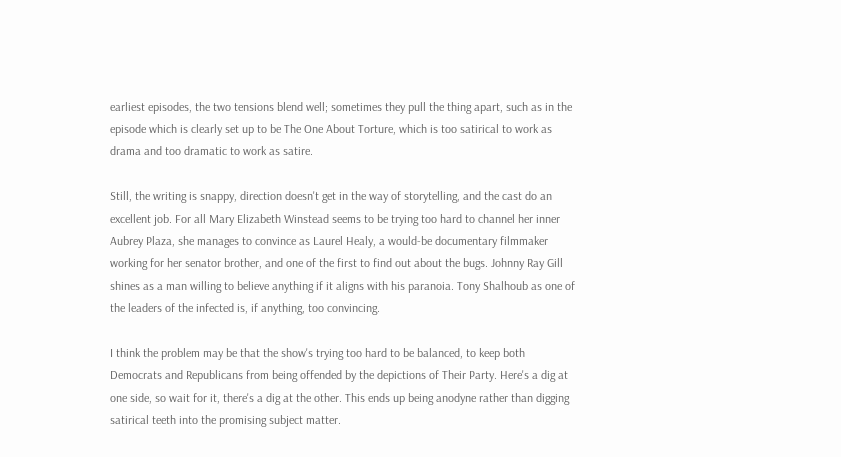earliest episodes, the two tensions blend well; sometimes they pull the thing apart, such as in the episode which is clearly set up to be The One About Torture, which is too satirical to work as drama and too dramatic to work as satire.

Still, the writing is snappy, direction doesn't get in the way of storytelling, and the cast do an excellent job. For all Mary Elizabeth Winstead seems to be trying too hard to channel her inner Aubrey Plaza, she manages to convince as Laurel Healy, a would-be documentary filmmaker working for her senator brother, and one of the first to find out about the bugs. Johnny Ray Gill shines as a man willing to believe anything if it aligns with his paranoia. Tony Shalhoub as one of the leaders of the infected is, if anything, too convincing.

I think the problem may be that the show's trying too hard to be balanced, to keep both Democrats and Republicans from being offended by the depictions of Their Party. Here's a dig at one side, so wait for it, there's a dig at the other. This ends up being anodyne rather than digging satirical teeth into the promising subject matter.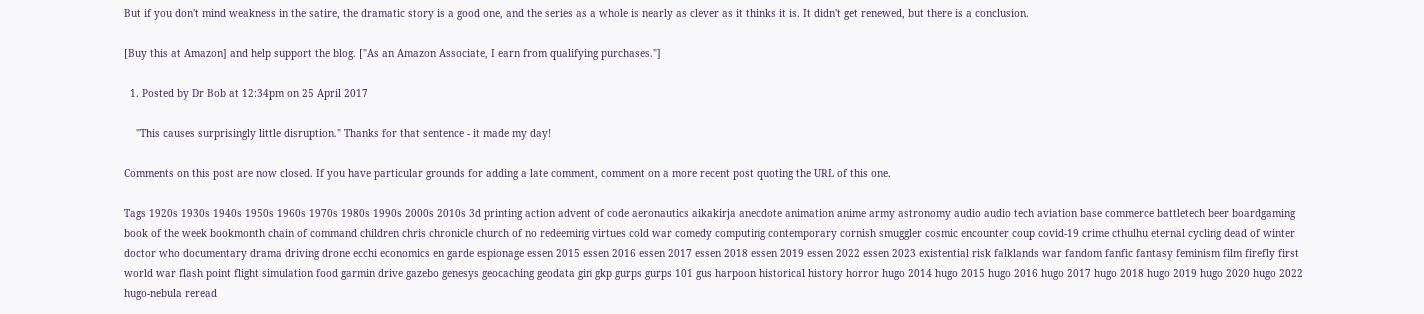But if you don't mind weakness in the satire, the dramatic story is a good one, and the series as a whole is nearly as clever as it thinks it is. It didn't get renewed, but there is a conclusion.

[Buy this at Amazon] and help support the blog. ["As an Amazon Associate, I earn from qualifying purchases."]

  1. Posted by Dr Bob at 12:34pm on 25 April 2017

    "This causes surprisingly little disruption." Thanks for that sentence - it made my day!

Comments on this post are now closed. If you have particular grounds for adding a late comment, comment on a more recent post quoting the URL of this one.

Tags 1920s 1930s 1940s 1950s 1960s 1970s 1980s 1990s 2000s 2010s 3d printing action advent of code aeronautics aikakirja anecdote animation anime army astronomy audio audio tech aviation base commerce battletech beer boardgaming book of the week bookmonth chain of command children chris chronicle church of no redeeming virtues cold war comedy computing contemporary cornish smuggler cosmic encounter coup covid-19 crime cthulhu eternal cycling dead of winter doctor who documentary drama driving drone ecchi economics en garde espionage essen 2015 essen 2016 essen 2017 essen 2018 essen 2019 essen 2022 essen 2023 existential risk falklands war fandom fanfic fantasy feminism film firefly first world war flash point flight simulation food garmin drive gazebo genesys geocaching geodata gin gkp gurps gurps 101 gus harpoon historical history horror hugo 2014 hugo 2015 hugo 2016 hugo 2017 hugo 2018 hugo 2019 hugo 2020 hugo 2022 hugo-nebula reread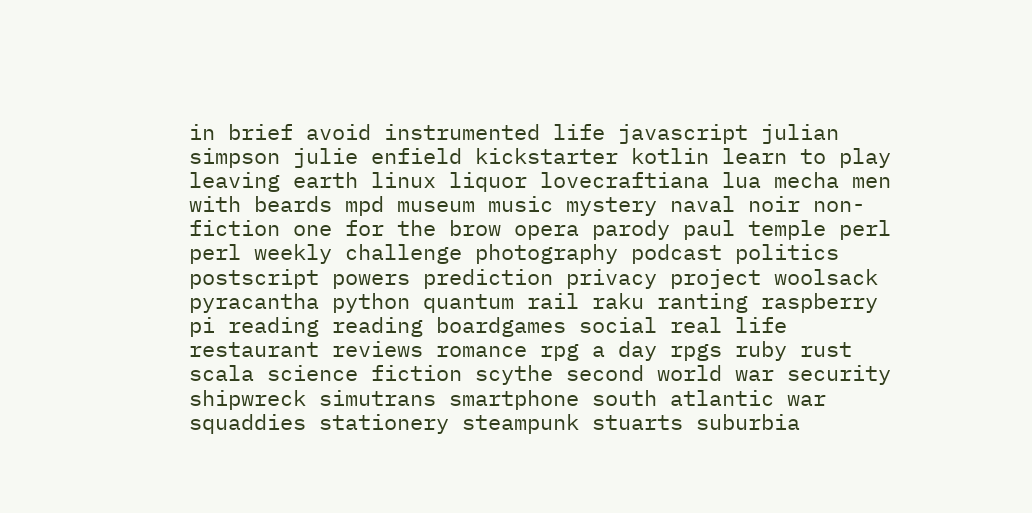in brief avoid instrumented life javascript julian simpson julie enfield kickstarter kotlin learn to play leaving earth linux liquor lovecraftiana lua mecha men with beards mpd museum music mystery naval noir non-fiction one for the brow opera parody paul temple perl perl weekly challenge photography podcast politics postscript powers prediction privacy project woolsack pyracantha python quantum rail raku ranting raspberry pi reading reading boardgames social real life restaurant reviews romance rpg a day rpgs ruby rust scala science fiction scythe second world war security shipwreck simutrans smartphone south atlantic war squaddies stationery steampunk stuarts suburbia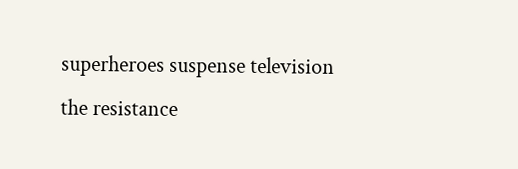superheroes suspense television the resistance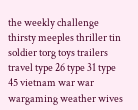the weekly challenge thirsty meeples thriller tin soldier torg toys trailers travel type 26 type 31 type 45 vietnam war war wargaming weather wives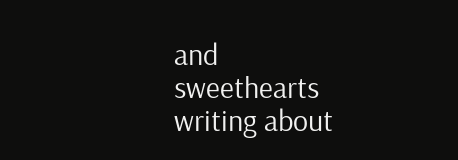and sweethearts writing about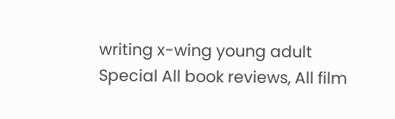writing x-wing young adult
Special All book reviews, All film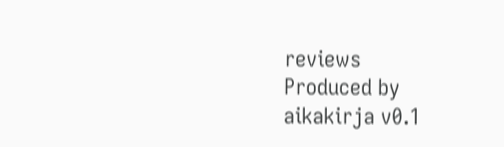reviews
Produced by aikakirja v0.1